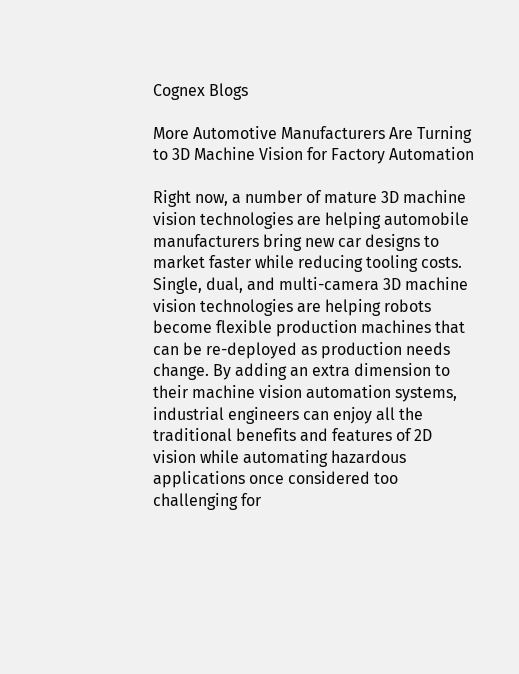Cognex Blogs

More Automotive Manufacturers Are Turning to 3D Machine Vision for Factory Automation

Right now, a number of mature 3D machine vision technologies are helping automobile manufacturers bring new car designs to market faster while reducing tooling costs. Single, dual, and multi-camera 3D machine vision technologies are helping robots become flexible production machines that can be re-deployed as production needs change. By adding an extra dimension to their machine vision automation systems, industrial engineers can enjoy all the traditional benefits and features of 2D vision while automating hazardous applications once considered too challenging for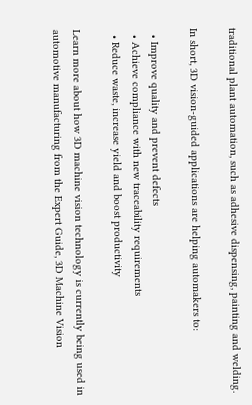traditional plant automation, such as adhesive dispensing, painting and welding.

In short, 3D vision-guided applications are helping automakers to:

  • Improve quality and prevent defects
  • Achieve compliance with new traceability requirements
  • Reduce waste, increase yield and boost productivity

Learn more about how 3D machine vision technology is currently being used in automotive manufacturing from the Expert Guide, 3D Machine Vision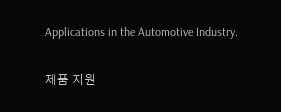Applications in the Automotive Industry.

제품 지원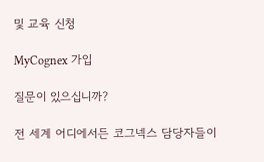및 교육 신청

MyCognex 가입

질문이 있으십니까?

전 세계 어디에서든 코그넥스 담당자들이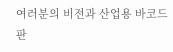여러분의 비전과 산업용 바코드 판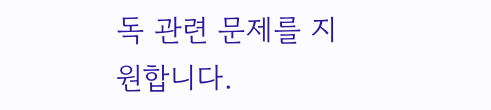독 관련 문제를 지원합니다.